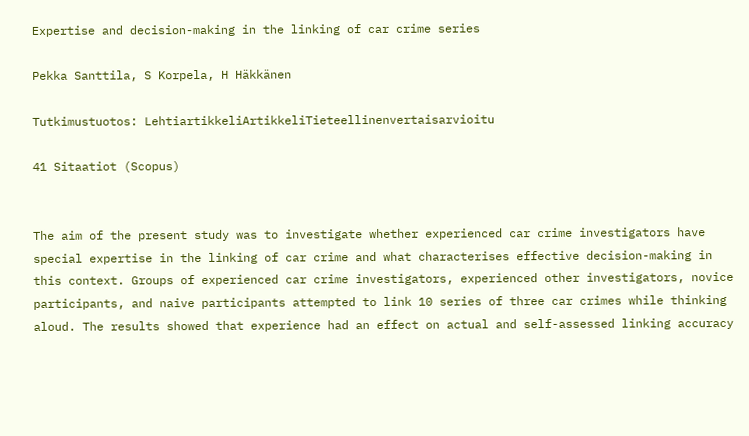Expertise and decision-making in the linking of car crime series

Pekka Santtila, S Korpela, H Häkkänen

Tutkimustuotos: LehtiartikkeliArtikkeliTieteellinenvertaisarvioitu

41 Sitaatiot (Scopus)


The aim of the present study was to investigate whether experienced car crime investigators have special expertise in the linking of car crime and what characterises effective decision-making in this context. Groups of experienced car crime investigators, experienced other investigators, novice participants, and naive participants attempted to link 10 series of three car crimes while thinking aloud. The results showed that experience had an effect on actual and self-assessed linking accuracy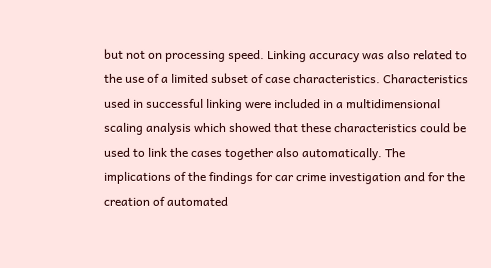but not on processing speed. Linking accuracy was also related to the use of a limited subset of case characteristics. Characteristics used in successful linking were included in a multidimensional scaling analysis which showed that these characteristics could be used to link the cases together also automatically. The implications of the findings for car crime investigation and for the creation of automated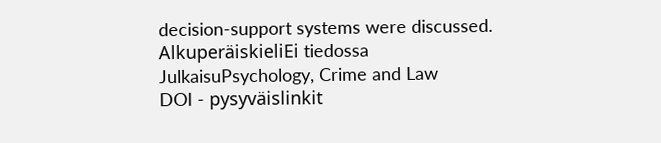decision-support systems were discussed.
AlkuperäiskieliEi tiedossa
JulkaisuPsychology, Crime and Law
DOI - pysyväislinkit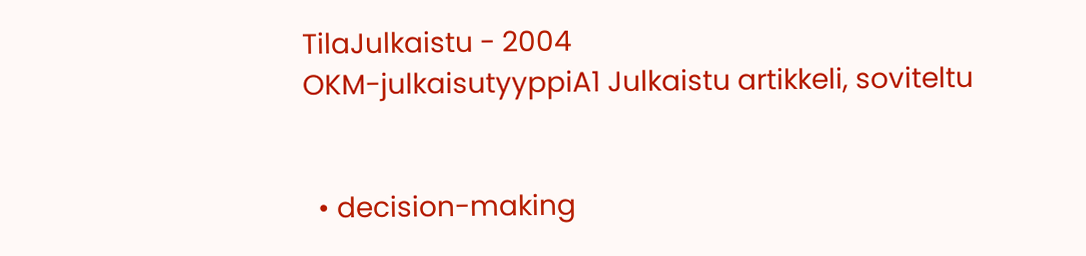TilaJulkaistu - 2004
OKM-julkaisutyyppiA1 Julkaistu artikkeli, soviteltu


  • decision-making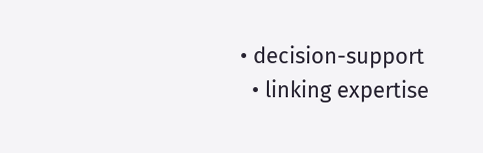• decision-support
  • linking expertise